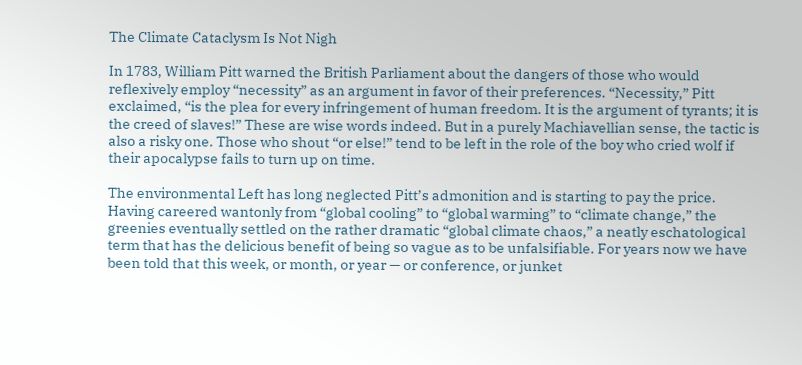The Climate Cataclysm Is Not Nigh

In 1783, William Pitt warned the British Parliament about the dangers of those who would reflexively employ “necessity” as an argument in favor of their preferences. “Necessity,” Pitt exclaimed, “is the plea for every infringement of human freedom. It is the argument of tyrants; it is the creed of slaves!” These are wise words indeed. But in a purely Machiavellian sense, the tactic is also a risky one. Those who shout “or else!” tend to be left in the role of the boy who cried wolf if their apocalypse fails to turn up on time.

The environmental Left has long neglected Pitt’s admonition and is starting to pay the price. Having careered wantonly from “global cooling” to “global warming” to “climate change,” the greenies eventually settled on the rather dramatic “global climate chaos,” a neatly eschatological term that has the delicious benefit of being so vague as to be unfalsifiable. For years now we have been told that this week, or month, or year — or conference, or junket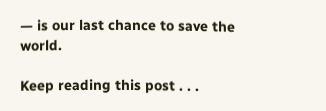— is our last chance to save the world.

Keep reading this post . . .